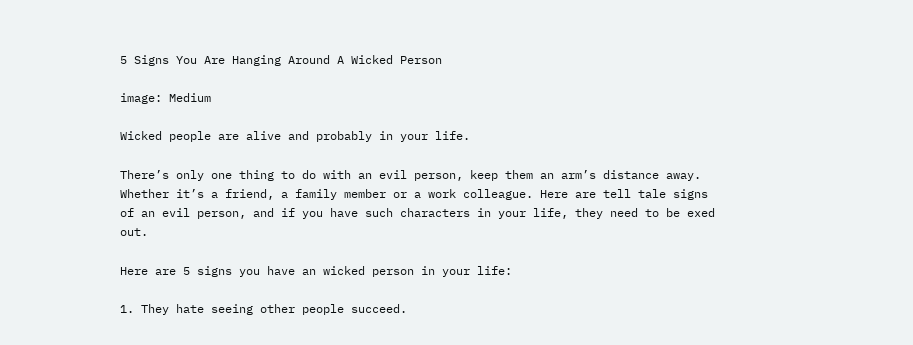5 Signs You Are Hanging Around A Wicked Person

image: Medium

Wicked people are alive and probably in your life.

There’s only one thing to do with an evil person, keep them an arm’s distance away. Whether it’s a friend, a family member or a work colleague. Here are tell tale signs of an evil person, and if you have such characters in your life, they need to be exed out.

Here are 5 signs you have an wicked person in your life:

1. They hate seeing other people succeed.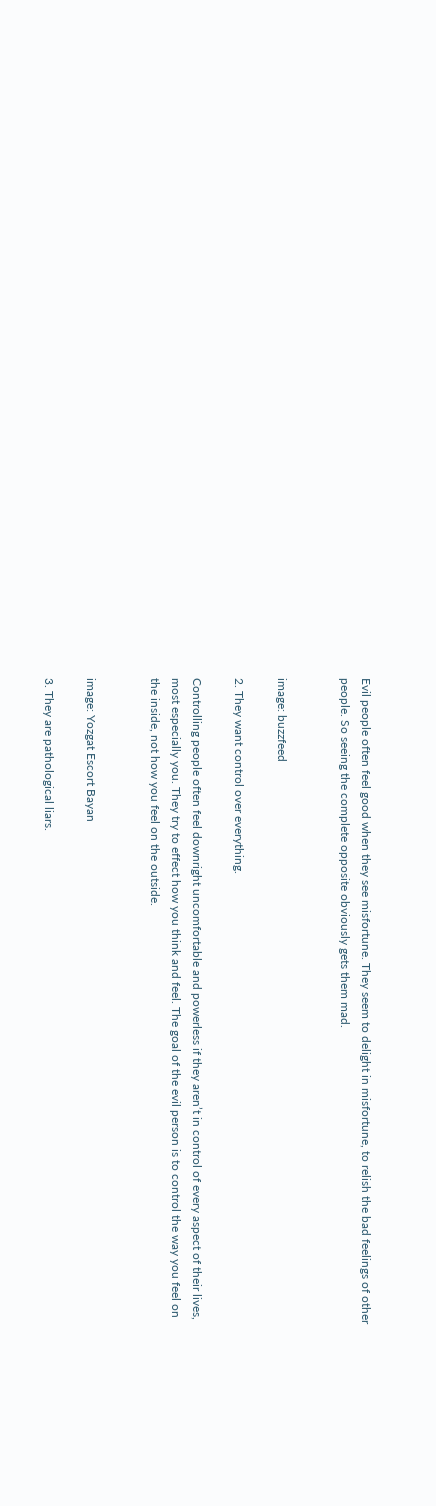Evil people often feel good when they see misfortune. They seem to delight in misfortune, to relish the bad feelings of other people. So seeing the complete opposite obviously gets them mad.


image: buzzfeed

2. They want control over everything.

Controlling people often feel downright uncomfortable and powerless if they aren’t in control of every aspect of their lives, most especially you. They try to effect how you think and feel. The goal of the evil person is to control the way you feel on the inside, not how you feel on the outside.


image: Yozgat Escort Bayan

3. They are pathological liars.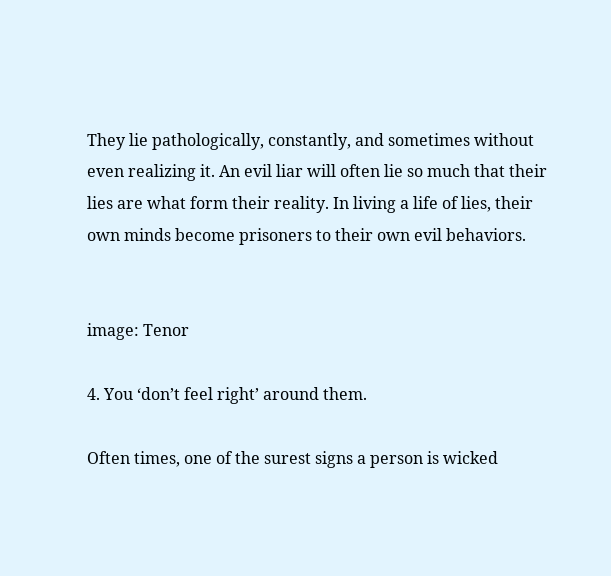They lie pathologically, constantly, and sometimes without even realizing it. An evil liar will often lie so much that their lies are what form their reality. In living a life of lies, their own minds become prisoners to their own evil behaviors.


image: Tenor

4. You ‘don’t feel right’ around them.

Often times, one of the surest signs a person is wicked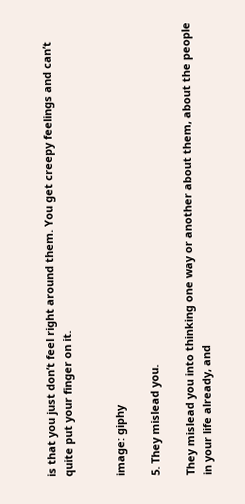is that you just don’t feel right around them. You get creepy feelings and can’t quite put your finger on it.


image: giphy

5. They mislead you.

They mislead you into thinking one way or another about them, about the people in your life already, and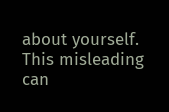about yourself. This misleading can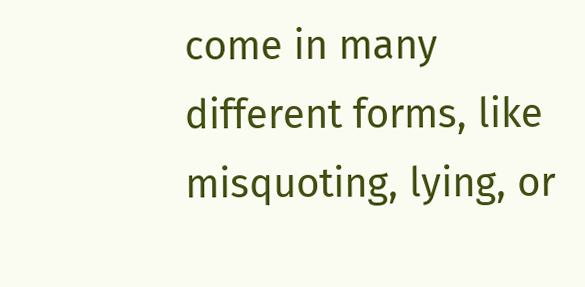come in many different forms, like misquoting, lying, or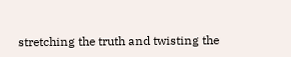stretching the truth and twisting the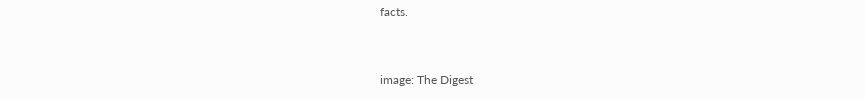facts.


image: The Digest